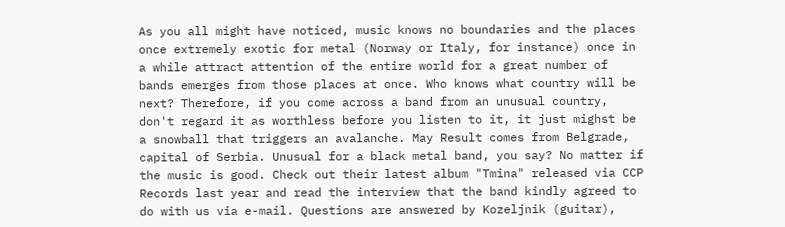As you all might have noticed, music knows no boundaries and the places once extremely exotic for metal (Norway or Italy, for instance) once in a while attract attention of the entire world for a great number of bands emerges from those places at once. Who knows what country will be next? Therefore, if you come across a band from an unusual country, don't regard it as worthless before you listen to it, it just mighst be a snowball that triggers an avalanche. May Result comes from Belgrade, capital of Serbia. Unusual for a black metal band, you say? No matter if the music is good. Check out their latest album "Tmina" released via CCP Records last year and read the interview that the band kindly agreed to do with us via e-mail. Questions are answered by Kozeljnik (guitar),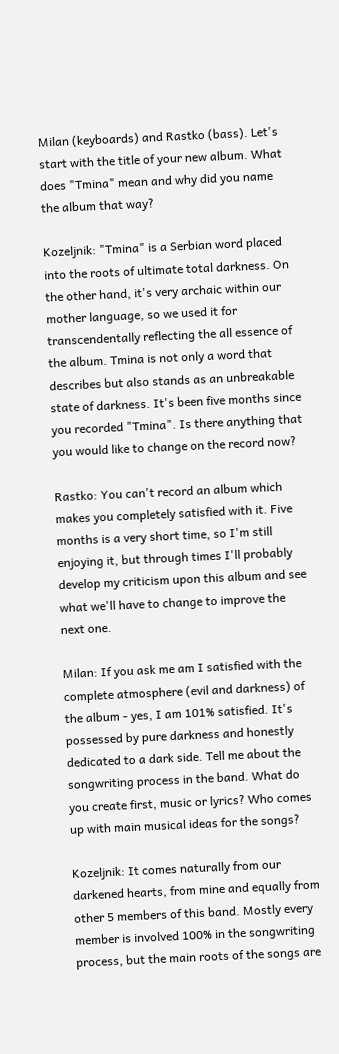Milan (keyboards) and Rastko (bass). Let's start with the title of your new album. What does "Tmina" mean and why did you name the album that way?

Kozeljnik: "Tmina" is a Serbian word placed into the roots of ultimate total darkness. On the other hand, it's very archaic within our mother language, so we used it for transcendentally reflecting the all essence of the album. Tmina is not only a word that describes but also stands as an unbreakable state of darkness. It's been five months since you recorded "Tmina". Is there anything that you would like to change on the record now?

Rastko: You can't record an album which makes you completely satisfied with it. Five months is a very short time, so I'm still enjoying it, but through times I'll probably develop my criticism upon this album and see what we'll have to change to improve the next one.

Milan: If you ask me am I satisfied with the complete atmosphere (evil and darkness) of the album - yes, I am 101% satisfied. It's possessed by pure darkness and honestly dedicated to a dark side. Tell me about the songwriting process in the band. What do you create first, music or lyrics? Who comes up with main musical ideas for the songs?

Kozeljnik: It comes naturally from our darkened hearts, from mine and equally from other 5 members of this band. Mostly every member is involved 100% in the songwriting process, but the main roots of the songs are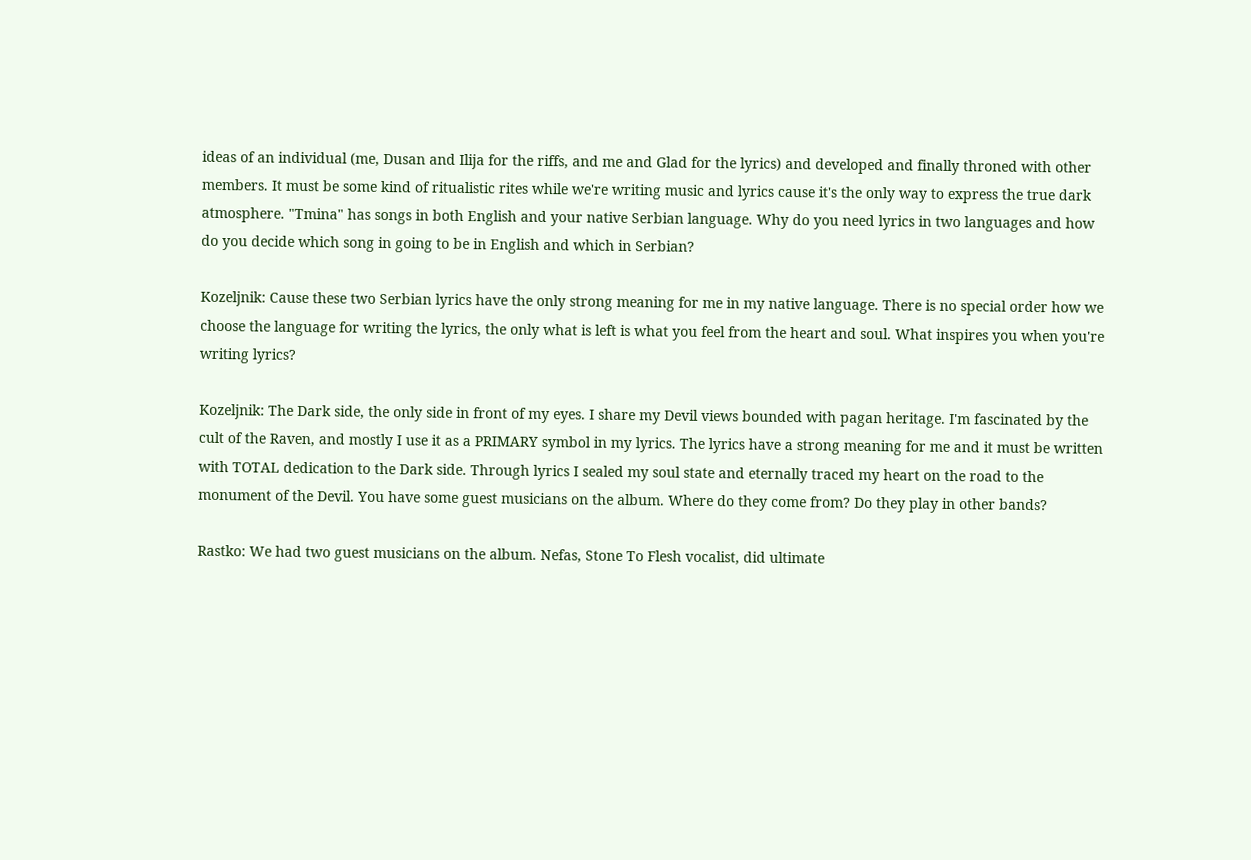ideas of an individual (me, Dusan and Ilija for the riffs, and me and Glad for the lyrics) and developed and finally throned with other members. It must be some kind of ritualistic rites while we're writing music and lyrics cause it's the only way to express the true dark atmosphere. "Tmina" has songs in both English and your native Serbian language. Why do you need lyrics in two languages and how do you decide which song in going to be in English and which in Serbian?

Kozeljnik: Cause these two Serbian lyrics have the only strong meaning for me in my native language. There is no special order how we choose the language for writing the lyrics, the only what is left is what you feel from the heart and soul. What inspires you when you're writing lyrics?

Kozeljnik: The Dark side, the only side in front of my eyes. I share my Devil views bounded with pagan heritage. I'm fascinated by the cult of the Raven, and mostly I use it as a PRIMARY symbol in my lyrics. The lyrics have a strong meaning for me and it must be written with TOTAL dedication to the Dark side. Through lyrics I sealed my soul state and eternally traced my heart on the road to the monument of the Devil. You have some guest musicians on the album. Where do they come from? Do they play in other bands?

Rastko: We had two guest musicians on the album. Nefas, Stone To Flesh vocalist, did ultimate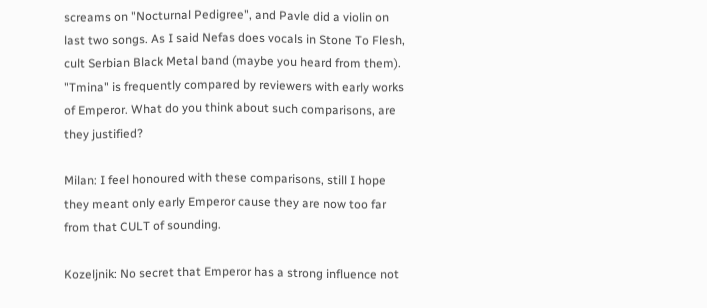screams on "Nocturnal Pedigree", and Pavle did a violin on last two songs. As I said Nefas does vocals in Stone To Flesh, cult Serbian Black Metal band (maybe you heard from them). "Tmina" is frequently compared by reviewers with early works of Emperor. What do you think about such comparisons, are they justified?

Milan: I feel honoured with these comparisons, still I hope they meant only early Emperor cause they are now too far from that CULT of sounding.

Kozeljnik: No secret that Emperor has a strong influence not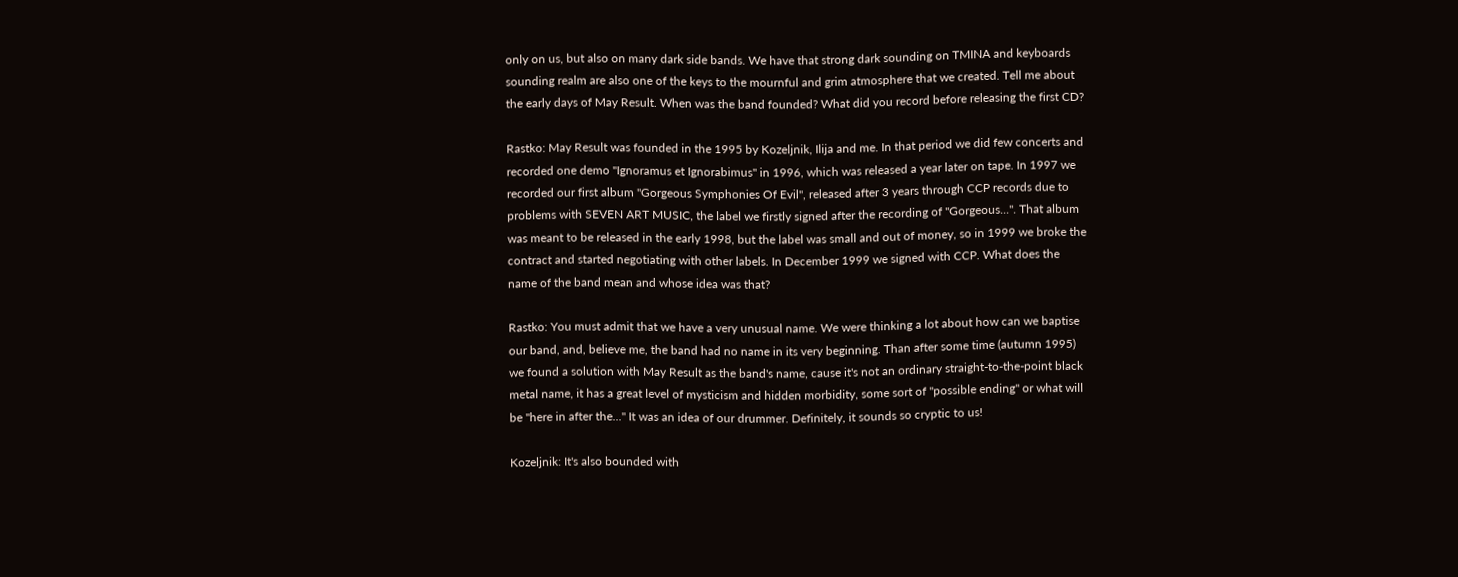only on us, but also on many dark side bands. We have that strong dark sounding on TMINA and keyboards sounding realm are also one of the keys to the mournful and grim atmosphere that we created. Tell me about the early days of May Result. When was the band founded? What did you record before releasing the first CD?

Rastko: May Result was founded in the 1995 by Kozeljnik, Ilija and me. In that period we did few concerts and recorded one demo "Ignoramus et Ignorabimus" in 1996, which was released a year later on tape. In 1997 we recorded our first album "Gorgeous Symphonies Of Evil", released after 3 years through CCP records due to problems with SEVEN ART MUSIC, the label we firstly signed after the recording of "Gorgeous...". That album was meant to be released in the early 1998, but the label was small and out of money, so in 1999 we broke the contract and started negotiating with other labels. In December 1999 we signed with CCP. What does the name of the band mean and whose idea was that?

Rastko: You must admit that we have a very unusual name. We were thinking a lot about how can we baptise our band, and, believe me, the band had no name in its very beginning. Than after some time (autumn 1995) we found a solution with May Result as the band's name, cause it's not an ordinary straight-to-the-point black metal name, it has a great level of mysticism and hidden morbidity, some sort of "possible ending" or what will be "here in after the..." It was an idea of our drummer. Definitely, it sounds so cryptic to us!

Kozeljnik: It's also bounded with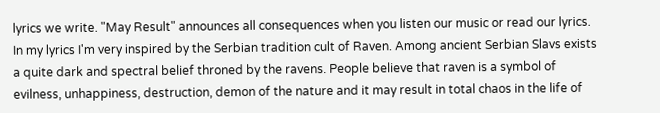lyrics we write. "May Result" announces all consequences when you listen our music or read our lyrics. In my lyrics I'm very inspired by the Serbian tradition cult of Raven. Among ancient Serbian Slavs exists a quite dark and spectral belief throned by the ravens. People believe that raven is a symbol of evilness, unhappiness, destruction, demon of the nature and it may result in total chaos in the life of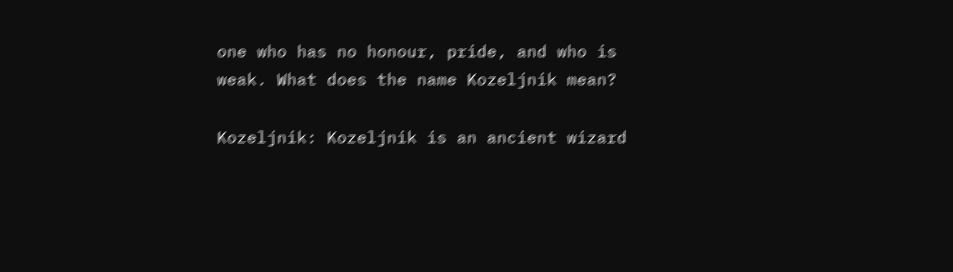one who has no honour, pride, and who is weak. What does the name Kozeljnik mean?

Kozeljnik: Kozeljnik is an ancient wizard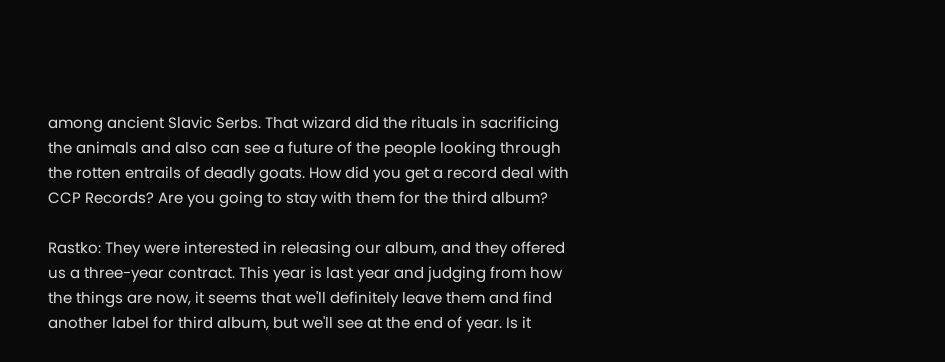among ancient Slavic Serbs. That wizard did the rituals in sacrificing the animals and also can see a future of the people looking through the rotten entrails of deadly goats. How did you get a record deal with CCP Records? Are you going to stay with them for the third album?

Rastko: They were interested in releasing our album, and they offered us a three-year contract. This year is last year and judging from how the things are now, it seems that we'll definitely leave them and find another label for third album, but we'll see at the end of year. Is it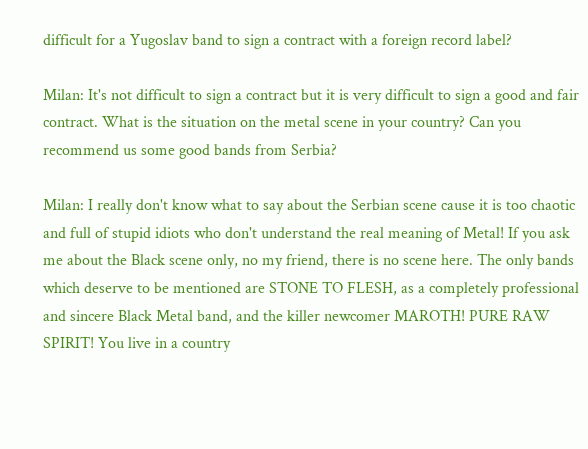difficult for a Yugoslav band to sign a contract with a foreign record label?

Milan: It's not difficult to sign a contract but it is very difficult to sign a good and fair contract. What is the situation on the metal scene in your country? Can you recommend us some good bands from Serbia?

Milan: I really don't know what to say about the Serbian scene cause it is too chaotic and full of stupid idiots who don't understand the real meaning of Metal! If you ask me about the Black scene only, no my friend, there is no scene here. The only bands which deserve to be mentioned are STONE TO FLESH, as a completely professional and sincere Black Metal band, and the killer newcomer MAROTH! PURE RAW SPIRIT! You live in a country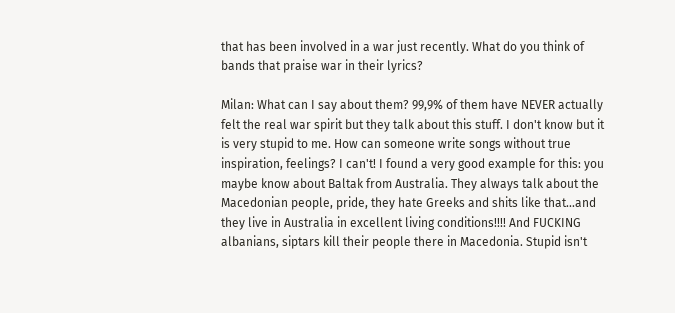that has been involved in a war just recently. What do you think of bands that praise war in their lyrics?

Milan: What can I say about them? 99,9% of them have NEVER actually felt the real war spirit but they talk about this stuff. I don't know but it is very stupid to me. How can someone write songs without true inspiration, feelings? I can't! I found a very good example for this: you maybe know about Baltak from Australia. They always talk about the Macedonian people, pride, they hate Greeks and shits like that...and they live in Australia in excellent living conditions!!!! And FUCKING albanians, siptars kill their people there in Macedonia. Stupid isn't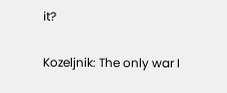it?

Kozeljnik: The only war I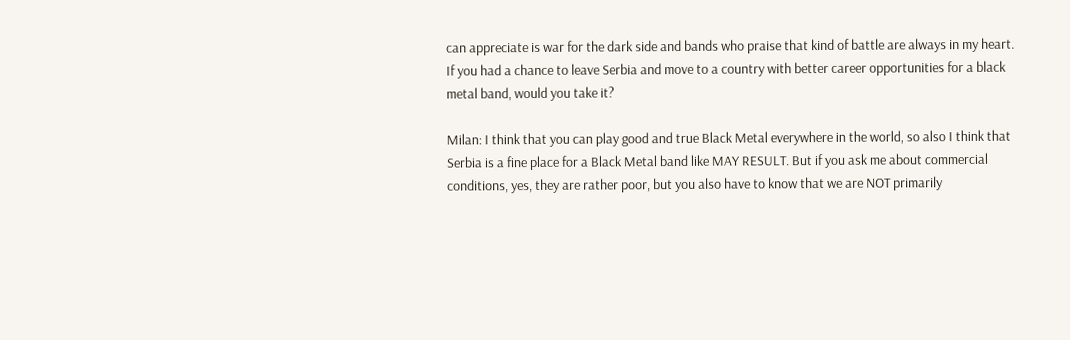can appreciate is war for the dark side and bands who praise that kind of battle are always in my heart. If you had a chance to leave Serbia and move to a country with better career opportunities for a black metal band, would you take it?

Milan: I think that you can play good and true Black Metal everywhere in the world, so also I think that Serbia is a fine place for a Black Metal band like MAY RESULT. But if you ask me about commercial conditions, yes, they are rather poor, but you also have to know that we are NOT primarily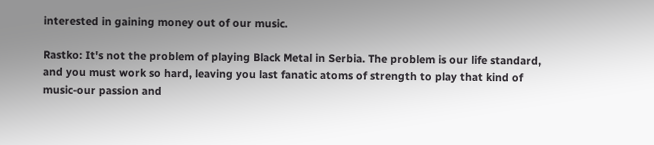interested in gaining money out of our music.

Rastko: It's not the problem of playing Black Metal in Serbia. The problem is our life standard, and you must work so hard, leaving you last fanatic atoms of strength to play that kind of music-our passion and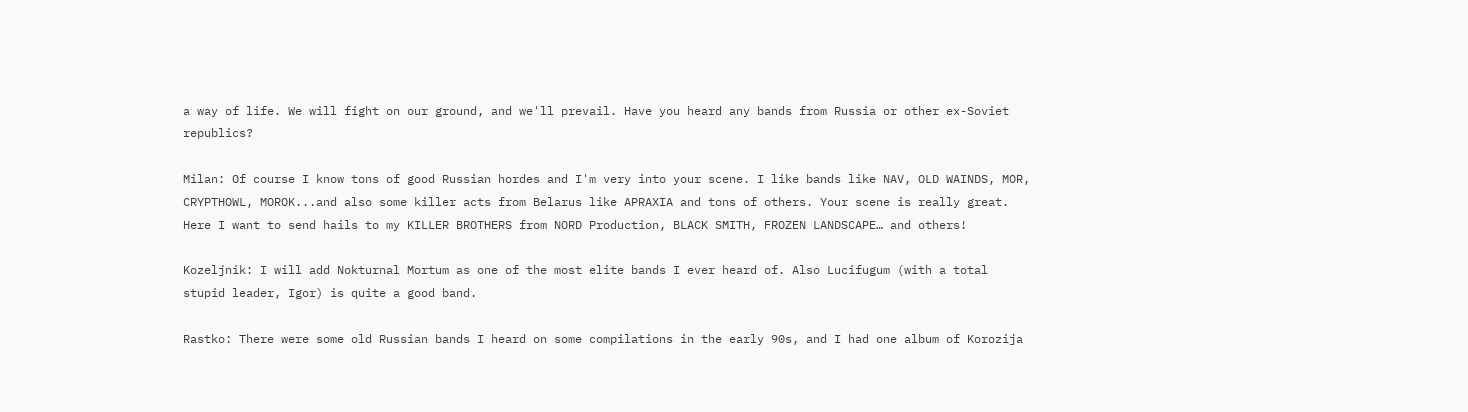a way of life. We will fight on our ground, and we'll prevail. Have you heard any bands from Russia or other ex-Soviet republics?

Milan: Of course I know tons of good Russian hordes and I'm very into your scene. I like bands like NAV, OLD WAINDS, MOR, CRYPTHOWL, MOROK...and also some killer acts from Belarus like APRAXIA and tons of others. Your scene is really great. Here I want to send hails to my KILLER BROTHERS from NORD Production, BLACK SMITH, FROZEN LANDSCAPE… and others!

Kozeljnik: I will add Nokturnal Mortum as one of the most elite bands I ever heard of. Also Lucifugum (with a total stupid leader, Igor) is quite a good band.

Rastko: There were some old Russian bands I heard on some compilations in the early 90s, and I had one album of Korozija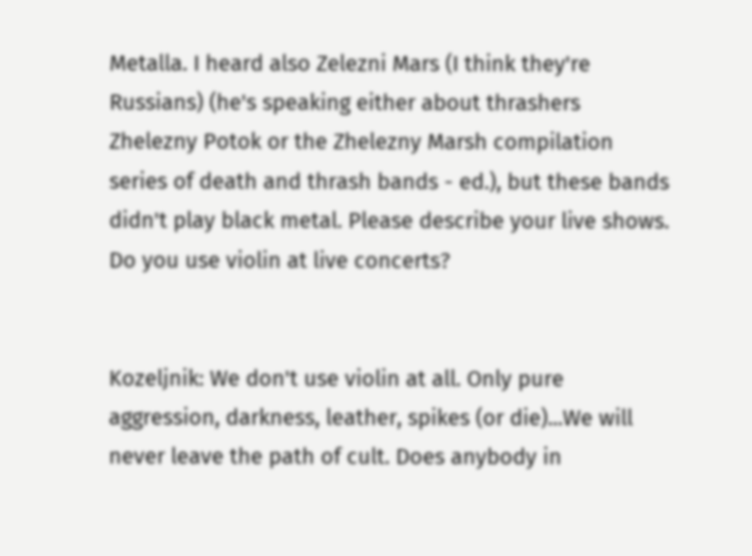Metalla. I heard also Zelezni Mars (I think they're Russians) (he's speaking either about thrashers Zhelezny Potok or the Zhelezny Marsh compilation series of death and thrash bands - ed.), but these bands didn't play black metal. Please describe your live shows. Do you use violin at live concerts?


Kozeljnik: We don't use violin at all. Only pure aggression, darkness, leather, spikes (or die)...We will never leave the path of cult. Does anybody in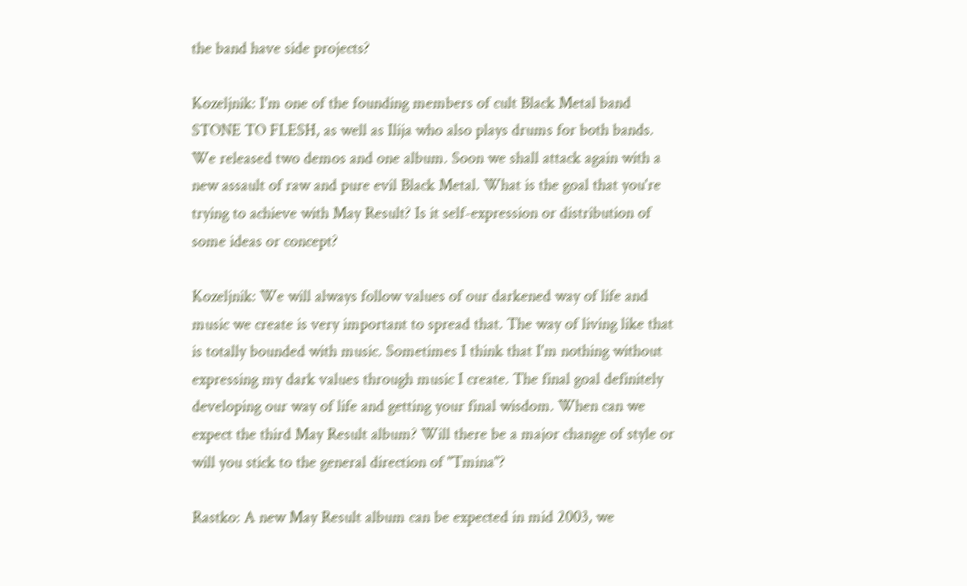the band have side projects?

Kozeljnik: I'm one of the founding members of cult Black Metal band STONE TO FLESH, as well as Ilija who also plays drums for both bands. We released two demos and one album. Soon we shall attack again with a new assault of raw and pure evil Black Metal. What is the goal that you're trying to achieve with May Result? Is it self-expression or distribution of some ideas or concept?

Kozeljnik: We will always follow values of our darkened way of life and music we create is very important to spread that. The way of living like that is totally bounded with music. Sometimes I think that I'm nothing without expressing my dark values through music I create. The final goal definitely developing our way of life and getting your final wisdom. When can we expect the third May Result album? Will there be a major change of style or will you stick to the general direction of "Tmina"?

Rastko: A new May Result album can be expected in mid 2003, we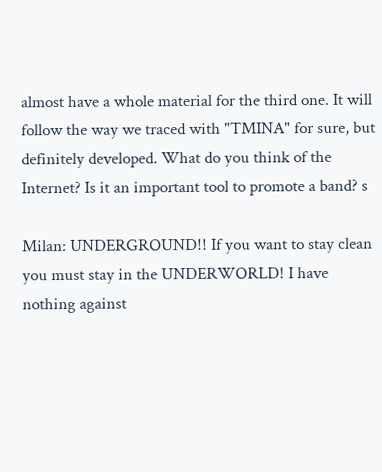almost have a whole material for the third one. It will follow the way we traced with "TMINA" for sure, but definitely developed. What do you think of the Internet? Is it an important tool to promote a band? s

Milan: UNDERGROUND!! If you want to stay clean you must stay in the UNDERWORLD! I have nothing against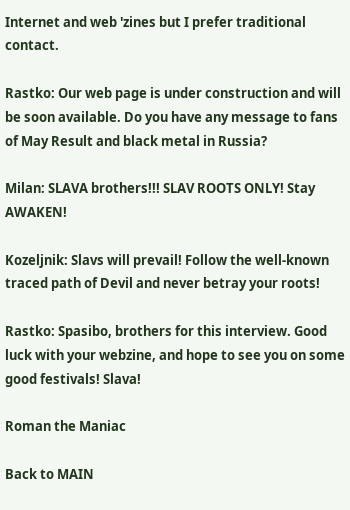Internet and web 'zines but I prefer traditional contact.

Rastko: Our web page is under construction and will be soon available. Do you have any message to fans of May Result and black metal in Russia?

Milan: SLAVA brothers!!! SLAV ROOTS ONLY! Stay AWAKEN!

Kozeljnik: Slavs will prevail! Follow the well-known traced path of Devil and never betray your roots!

Rastko: Spasibo, brothers for this interview. Good luck with your webzine, and hope to see you on some good festivals! Slava!

Roman the Maniac

Back to MAIN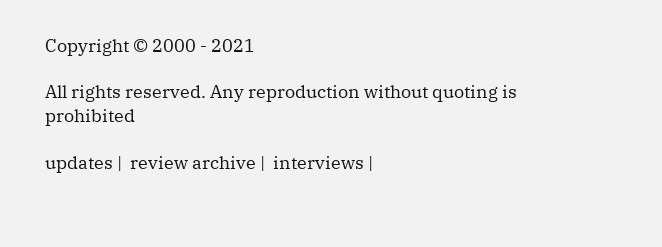Copyright © 2000 - 2021

All rights reserved. Any reproduction without quoting is prohibited

updates |  review archive |  interviews |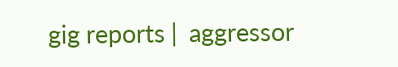gig reports |  aggressor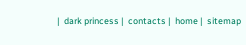|  dark princess |  contacts |  home |  sitemap